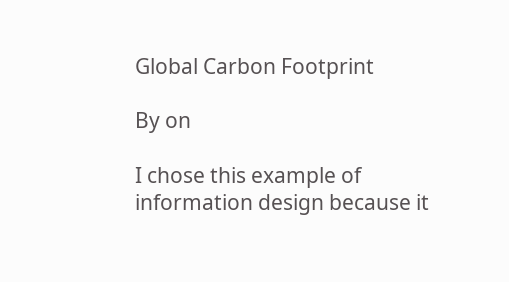Global Carbon Footprint

By on

I chose this example of information design because it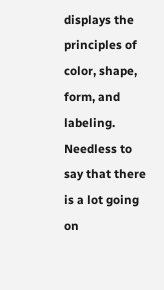displays the principles of color, shape, form, and labeling. Needless to say that there is a lot going on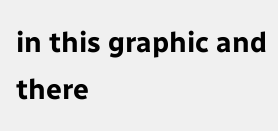in this graphic and there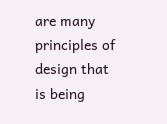are many principles of design that is being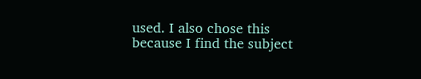used. I also chose this because I find the subject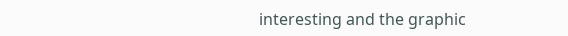interesting and the graphic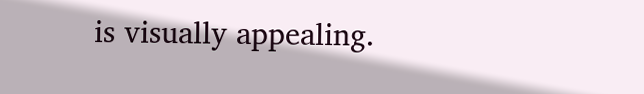is visually appealing.